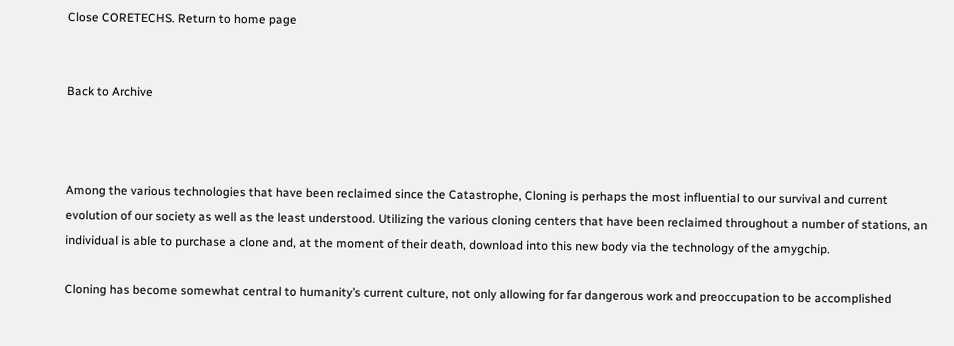Close CORETECHS. Return to home page


Back to Archive



Among the various technologies that have been reclaimed since the Catastrophe, Cloning is perhaps the most influential to our survival and current evolution of our society as well as the least understood. Utilizing the various cloning centers that have been reclaimed throughout a number of stations, an individual is able to purchase a clone and, at the moment of their death, download into this new body via the technology of the amygchip.

Cloning has become somewhat central to humanity’s current culture, not only allowing for far dangerous work and preoccupation to be accomplished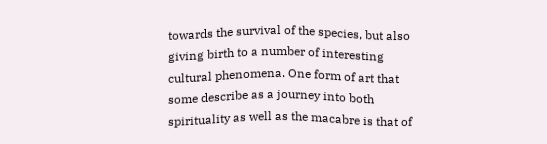towards the survival of the species, but also giving birth to a number of interesting cultural phenomena. One form of art that some describe as a journey into both spirituality as well as the macabre is that of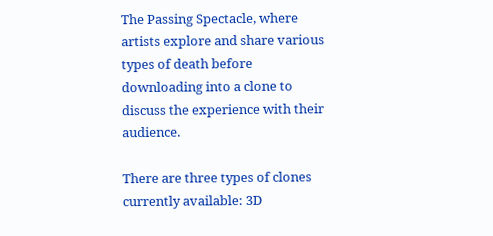The Passing Spectacle, where artists explore and share various types of death before downloading into a clone to discuss the experience with their audience.

There are three types of clones currently available: 3D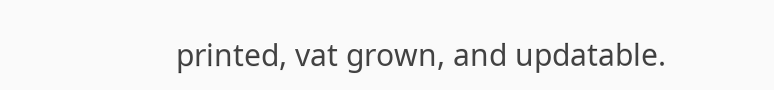printed, vat grown, and updatable.